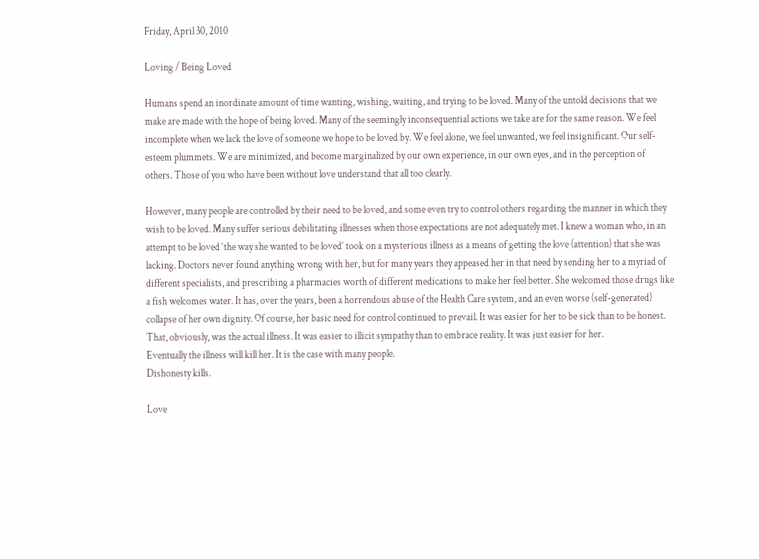Friday, April 30, 2010

Loving / Being Loved

Humans spend an inordinate amount of time wanting, wishing, waiting, and trying to be loved. Many of the untold decisions that we make are made with the hope of being loved. Many of the seemingly inconsequential actions we take are for the same reason. We feel incomplete when we lack the love of someone we hope to be loved by. We feel alone, we feel unwanted, we feel insignificant. Our self-esteem plummets. We are minimized, and become marginalized by our own experience, in our own eyes, and in the perception of others. Those of you who have been without love understand that all too clearly.

However, many people are controlled by their need to be loved, and some even try to control others regarding the manner in which they wish to be loved. Many suffer serious debilitating illnesses when those expectations are not adequately met. I knew a woman who, in an attempt to be loved ‘the way she wanted to be loved’ took on a mysterious illness as a means of getting the love (attention) that she was lacking. Doctors never found anything wrong with her, but for many years they appeased her in that need by sending her to a myriad of different specialists, and prescribing a pharmacies worth of different medications to make her feel better. She welcomed those drugs like a fish welcomes water. It has, over the years, been a horrendous abuse of the Health Care system, and an even worse (self-generated) collapse of her own dignity. Of course, her basic need for control continued to prevail. It was easier for her to be sick than to be honest. That, obviously, was the actual illness. It was easier to illicit sympathy than to embrace reality. It was just easier for her.
Eventually the illness will kill her. It is the case with many people.
Dishonesty kills.

Love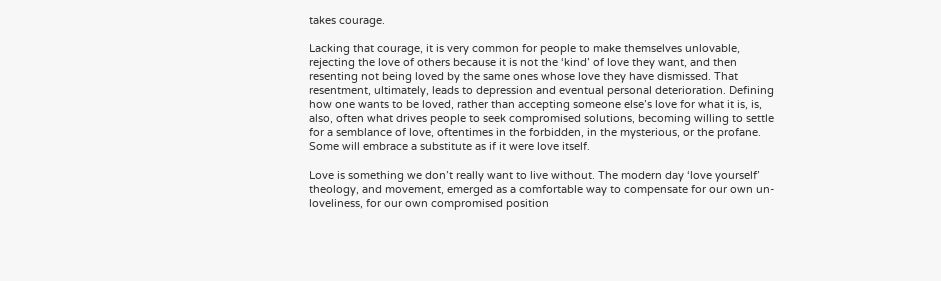takes courage.

Lacking that courage, it is very common for people to make themselves unlovable, rejecting the love of others because it is not the ‘kind’ of love they want, and then resenting not being loved by the same ones whose love they have dismissed. That resentment, ultimately, leads to depression and eventual personal deterioration. Defining how one wants to be loved, rather than accepting someone else’s love for what it is, is, also, often what drives people to seek compromised solutions, becoming willing to settle for a semblance of love, oftentimes in the forbidden, in the mysterious, or the profane. Some will embrace a substitute as if it were love itself.

Love is something we don’t really want to live without. The modern day ‘love yourself’ theology, and movement, emerged as a comfortable way to compensate for our own un-loveliness, for our own compromised position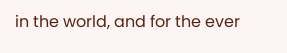in the world, and for the ever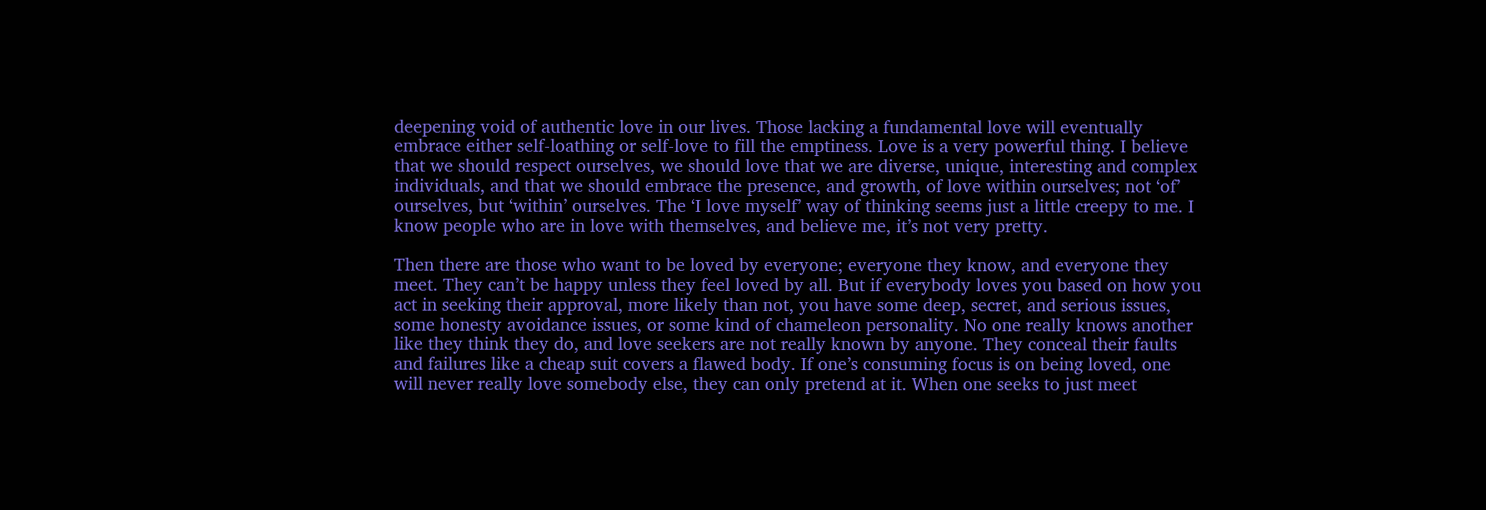deepening void of authentic love in our lives. Those lacking a fundamental love will eventually embrace either self-loathing or self-love to fill the emptiness. Love is a very powerful thing. I believe that we should respect ourselves, we should love that we are diverse, unique, interesting and complex individuals, and that we should embrace the presence, and growth, of love within ourselves; not ‘of’ ourselves, but ‘within’ ourselves. The ‘I love myself’ way of thinking seems just a little creepy to me. I know people who are in love with themselves, and believe me, it’s not very pretty.

Then there are those who want to be loved by everyone; everyone they know, and everyone they meet. They can’t be happy unless they feel loved by all. But if everybody loves you based on how you act in seeking their approval, more likely than not, you have some deep, secret, and serious issues, some honesty avoidance issues, or some kind of chameleon personality. No one really knows another like they think they do, and love seekers are not really known by anyone. They conceal their faults and failures like a cheap suit covers a flawed body. If one’s consuming focus is on being loved, one will never really love somebody else, they can only pretend at it. When one seeks to just meet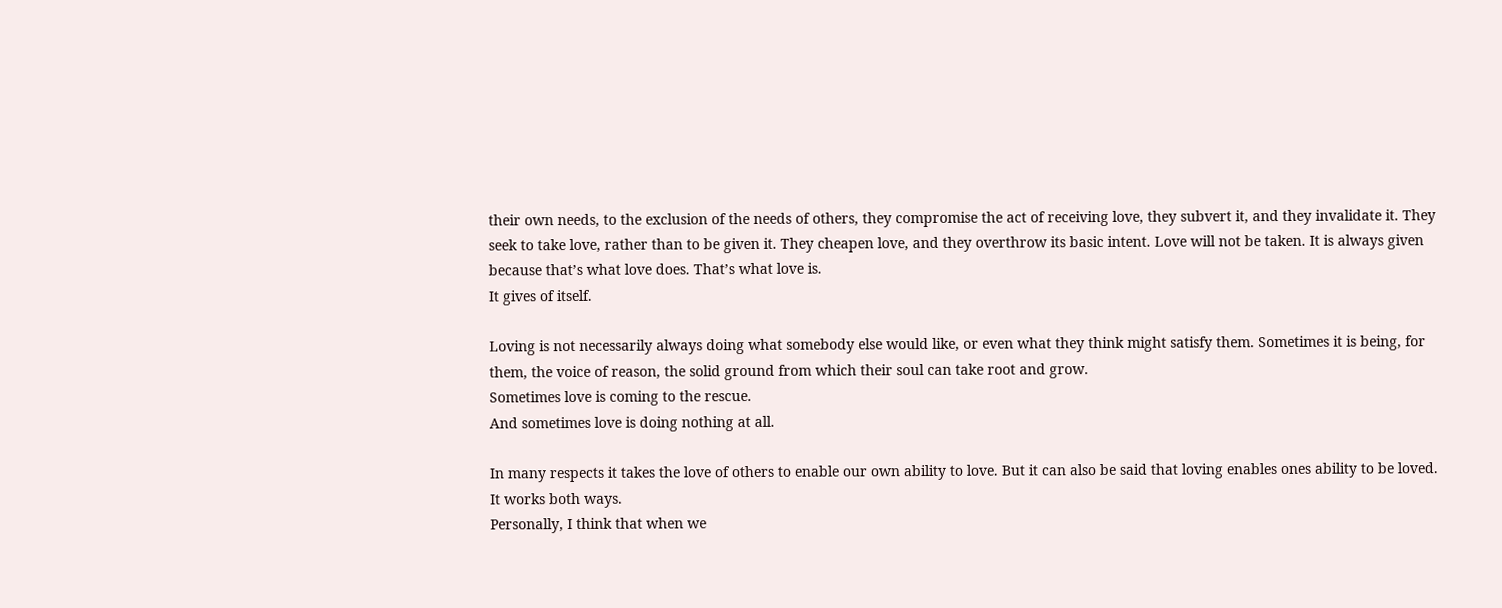their own needs, to the exclusion of the needs of others, they compromise the act of receiving love, they subvert it, and they invalidate it. They seek to take love, rather than to be given it. They cheapen love, and they overthrow its basic intent. Love will not be taken. It is always given because that’s what love does. That’s what love is.
It gives of itself.

Loving is not necessarily always doing what somebody else would like, or even what they think might satisfy them. Sometimes it is being, for them, the voice of reason, the solid ground from which their soul can take root and grow.
Sometimes love is coming to the rescue.
And sometimes love is doing nothing at all.

In many respects it takes the love of others to enable our own ability to love. But it can also be said that loving enables ones ability to be loved.
It works both ways.
Personally, I think that when we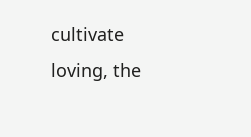cultivate loving, the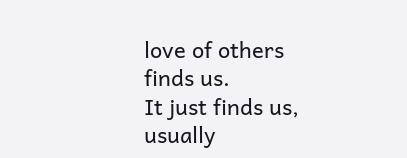love of others finds us.
It just finds us, usually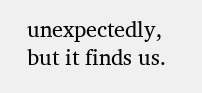unexpectedly,
but it finds us.